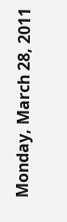Monday, March 28, 2011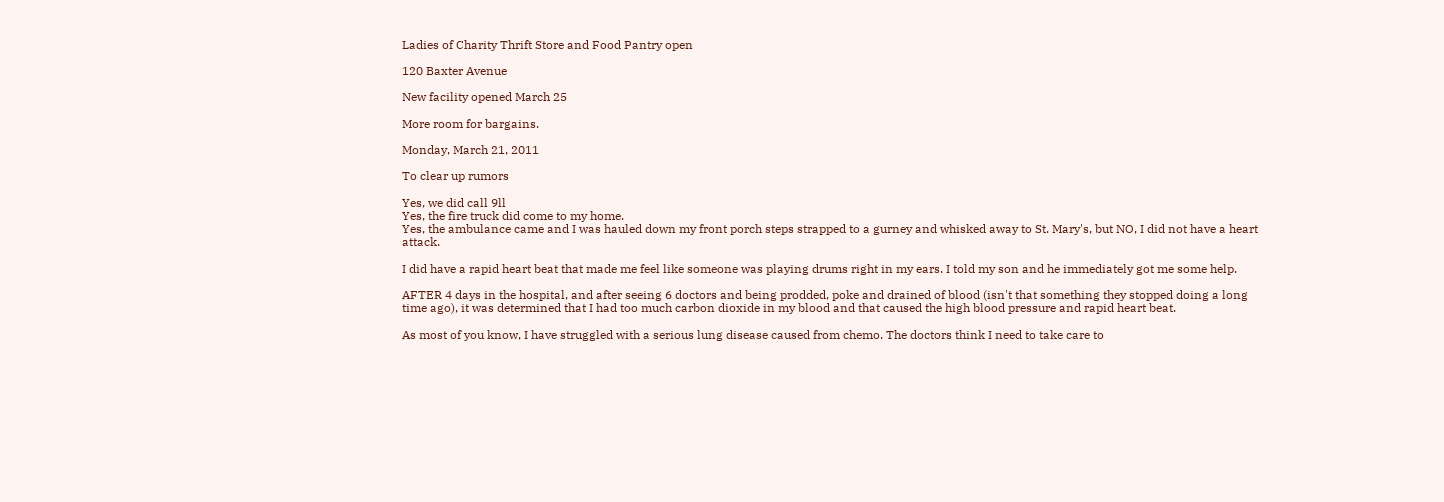Ladies of Charity Thrift Store and Food Pantry open

120 Baxter Avenue

New facility opened March 25

More room for bargains.

Monday, March 21, 2011

To clear up rumors

Yes, we did call 9ll
Yes, the fire truck did come to my home.
Yes, the ambulance came and I was hauled down my front porch steps strapped to a gurney and whisked away to St. Mary's, but NO, I did not have a heart attack.

I did have a rapid heart beat that made me feel like someone was playing drums right in my ears. I told my son and he immediately got me some help.

AFTER 4 days in the hospital, and after seeing 6 doctors and being prodded, poke and drained of blood (isn't that something they stopped doing a long time ago), it was determined that I had too much carbon dioxide in my blood and that caused the high blood pressure and rapid heart beat.

As most of you know, I have struggled with a serious lung disease caused from chemo. The doctors think I need to take care to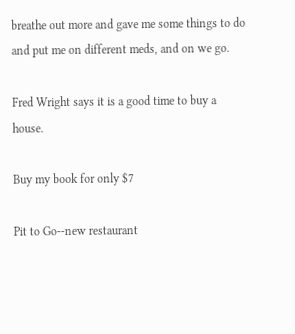breathe out more and gave me some things to do and put me on different meds, and on we go.

Fred Wright says it is a good time to buy a house.

Buy my book for only $7

Pit to Go--new restaurant